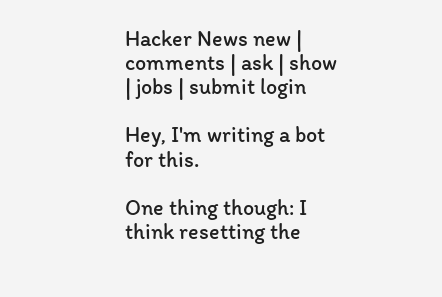Hacker News new | comments | ask | show | jobs | submit login

Hey, I'm writing a bot for this.

One thing though: I think resetting the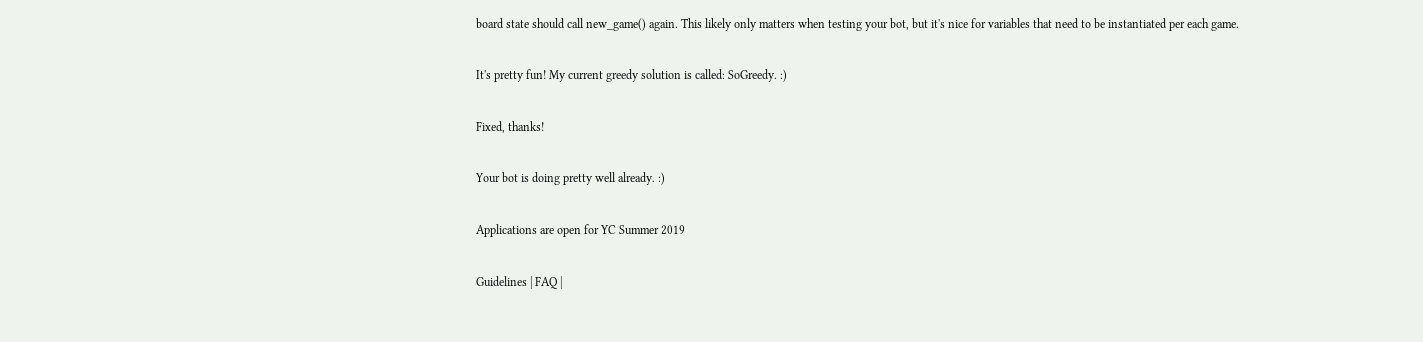board state should call new_game() again. This likely only matters when testing your bot, but it's nice for variables that need to be instantiated per each game.

It's pretty fun! My current greedy solution is called: SoGreedy. :)

Fixed, thanks!

Your bot is doing pretty well already. :)

Applications are open for YC Summer 2019

Guidelines | FAQ |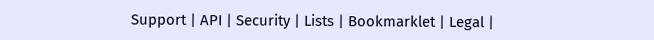Support | API | Security | Lists | Bookmarklet | Legal |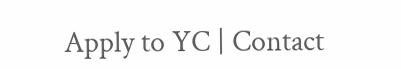Apply to YC | Contact